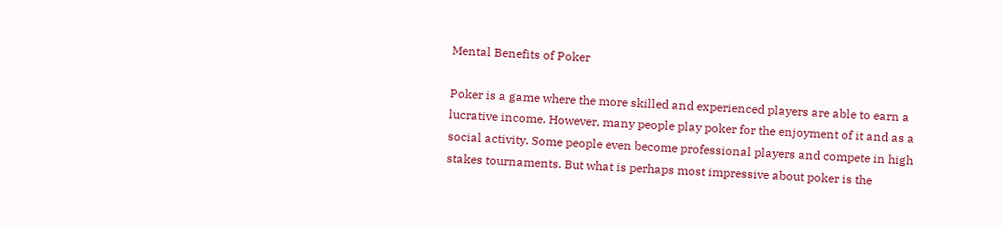Mental Benefits of Poker

Poker is a game where the more skilled and experienced players are able to earn a lucrative income. However, many people play poker for the enjoyment of it and as a social activity. Some people even become professional players and compete in high stakes tournaments. But what is perhaps most impressive about poker is the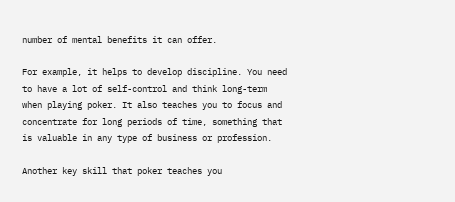number of mental benefits it can offer.

For example, it helps to develop discipline. You need to have a lot of self-control and think long-term when playing poker. It also teaches you to focus and concentrate for long periods of time, something that is valuable in any type of business or profession.

Another key skill that poker teaches you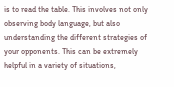is to read the table. This involves not only observing body language, but also understanding the different strategies of your opponents. This can be extremely helpful in a variety of situations,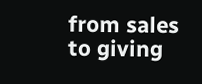from sales to giving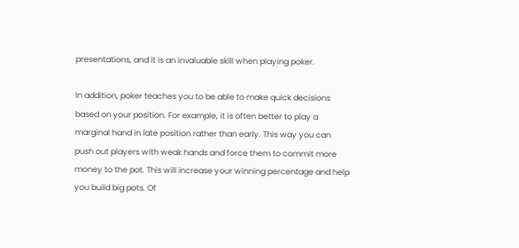presentations, and it is an invaluable skill when playing poker.

In addition, poker teaches you to be able to make quick decisions based on your position. For example, it is often better to play a marginal hand in late position rather than early. This way you can push out players with weak hands and force them to commit more money to the pot. This will increase your winning percentage and help you build big pots. Of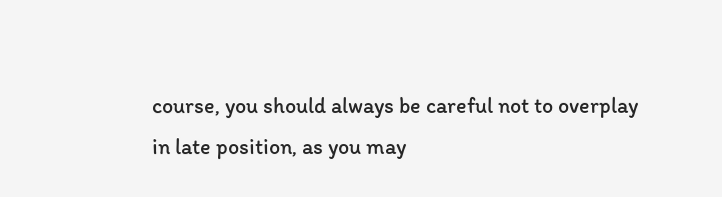course, you should always be careful not to overplay in late position, as you may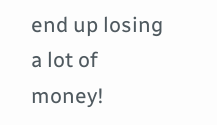end up losing a lot of money!